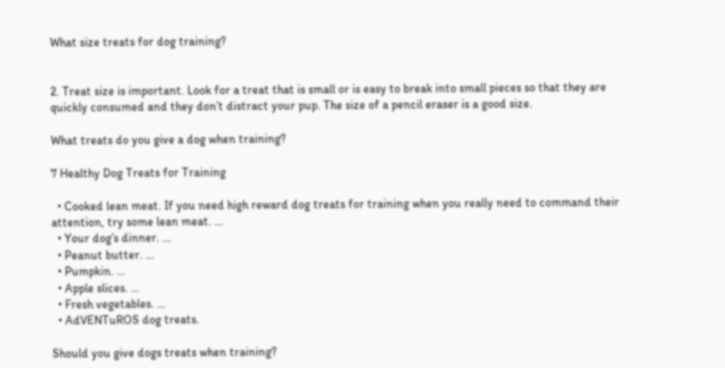What size treats for dog training?


2. Treat size is important. Look for a treat that is small or is easy to break into small pieces so that they are quickly consumed and they don’t distract your pup. The size of a pencil eraser is a good size.

What treats do you give a dog when training?

7 Healthy Dog Treats for Training

  • Cooked lean meat. If you need high reward dog treats for training when you really need to command their attention, try some lean meat. …
  • Your dog’s dinner. …
  • Peanut butter. …
  • Pumpkin. …
  • Apple slices. …
  • Fresh vegetables. …
  • AdVENTuROS dog treats.

Should you give dogs treats when training?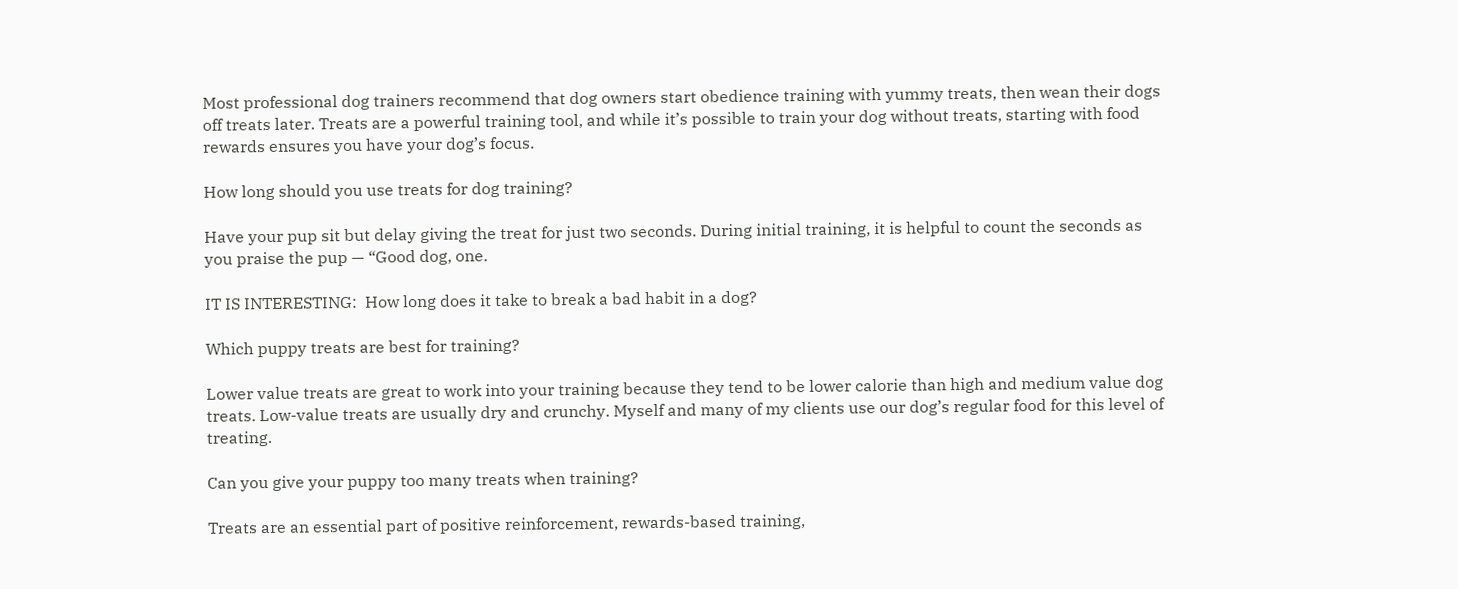Most professional dog trainers recommend that dog owners start obedience training with yummy treats, then wean their dogs off treats later. Treats are a powerful training tool, and while it’s possible to train your dog without treats, starting with food rewards ensures you have your dog’s focus.

How long should you use treats for dog training?

Have your pup sit but delay giving the treat for just two seconds. During initial training, it is helpful to count the seconds as you praise the pup — “Good dog, one.

IT IS INTERESTING:  How long does it take to break a bad habit in a dog?

Which puppy treats are best for training?

Lower value treats are great to work into your training because they tend to be lower calorie than high and medium value dog treats. Low-value treats are usually dry and crunchy. Myself and many of my clients use our dog’s regular food for this level of treating.

Can you give your puppy too many treats when training?

Treats are an essential part of positive reinforcement, rewards-based training,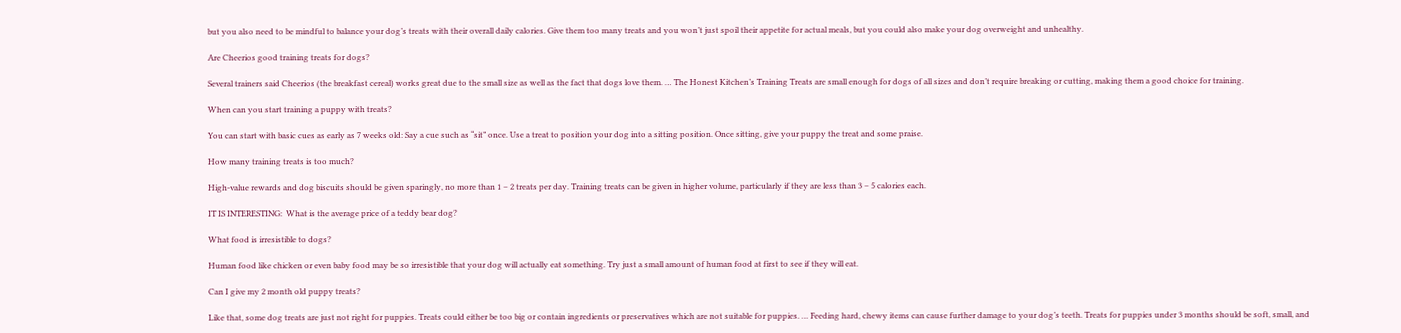but you also need to be mindful to balance your dog’s treats with their overall daily calories. Give them too many treats and you won’t just spoil their appetite for actual meals, but you could also make your dog overweight and unhealthy.

Are Cheerios good training treats for dogs?

Several trainers said Cheerios (the breakfast cereal) works great due to the small size as well as the fact that dogs love them. … The Honest Kitchen’s Training Treats are small enough for dogs of all sizes and don’t require breaking or cutting, making them a good choice for training.

When can you start training a puppy with treats?

You can start with basic cues as early as 7 weeks old: Say a cue such as “sit” once. Use a treat to position your dog into a sitting position. Once sitting, give your puppy the treat and some praise.

How many training treats is too much?

High-value rewards and dog biscuits should be given sparingly, no more than 1 – 2 treats per day. Training treats can be given in higher volume, particularly if they are less than 3 – 5 calories each.

IT IS INTERESTING:  What is the average price of a teddy bear dog?

What food is irresistible to dogs?

Human food like chicken or even baby food may be so irresistible that your dog will actually eat something. Try just a small amount of human food at first to see if they will eat.

Can I give my 2 month old puppy treats?

Like that, some dog treats are just not right for puppies. Treats could either be too big or contain ingredients or preservatives which are not suitable for puppies. … Feeding hard, chewy items can cause further damage to your dog’s teeth. Treats for puppies under 3 months should be soft, small, and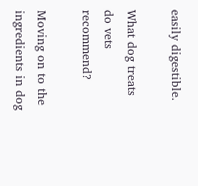easily digestible.

What dog treats do vets recommend?

Moving on to the ingredients in dog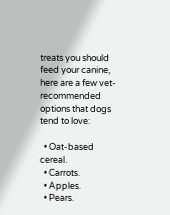treats you should feed your canine, here are a few vet-recommended options that dogs tend to love:

  • Oat-based cereal.
  • Carrots.
  • Apples.
  • Pears.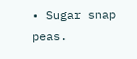• Sugar snap peas.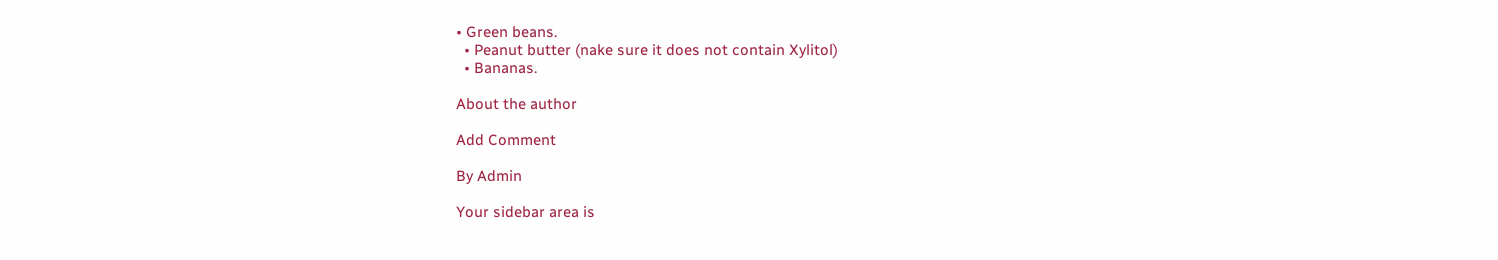• Green beans.
  • Peanut butter (nake sure it does not contain Xylitol)
  • Bananas.

About the author

Add Comment

By Admin

Your sidebar area is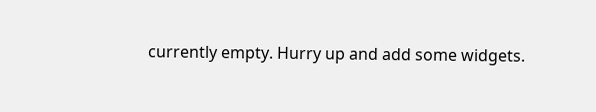currently empty. Hurry up and add some widgets.